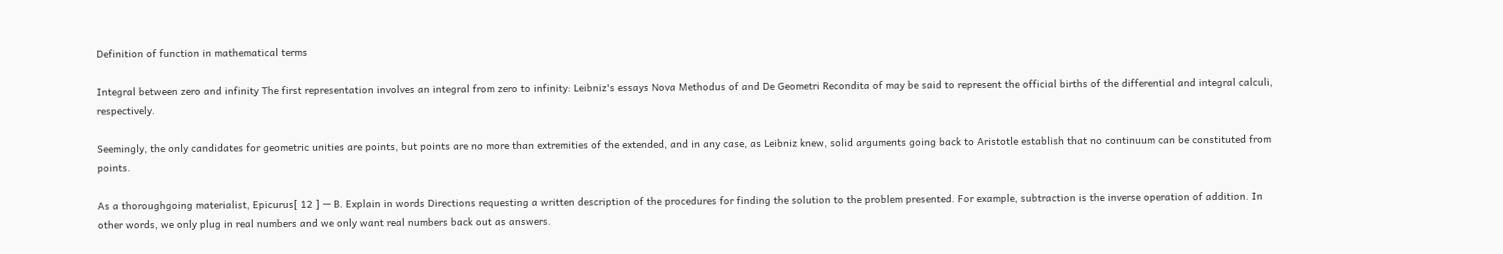Definition of function in mathematical terms

Integral between zero and infinity The first representation involves an integral from zero to infinity: Leibniz's essays Nova Methodus of and De Geometri Recondita of may be said to represent the official births of the differential and integral calculi, respectively.

Seemingly, the only candidates for geometric unities are points, but points are no more than extremities of the extended, and in any case, as Leibniz knew, solid arguments going back to Aristotle establish that no continuum can be constituted from points.

As a thoroughgoing materialist, Epicurus[ 12 ] — B. Explain in words Directions requesting a written description of the procedures for finding the solution to the problem presented. For example, subtraction is the inverse operation of addition. In other words, we only plug in real numbers and we only want real numbers back out as answers.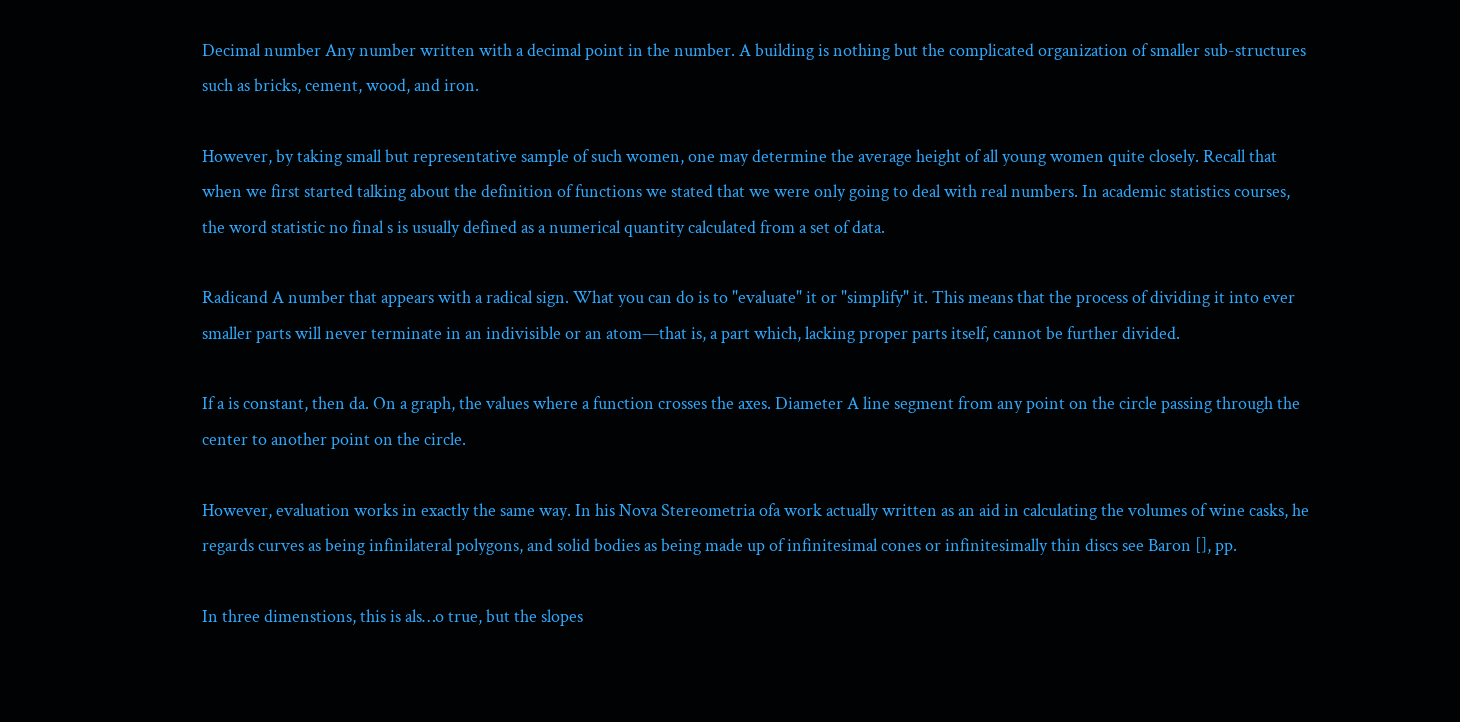Decimal number Any number written with a decimal point in the number. A building is nothing but the complicated organization of smaller sub-structures such as bricks, cement, wood, and iron.

However, by taking small but representative sample of such women, one may determine the average height of all young women quite closely. Recall that when we first started talking about the definition of functions we stated that we were only going to deal with real numbers. In academic statistics courses, the word statistic no final s is usually defined as a numerical quantity calculated from a set of data.

Radicand A number that appears with a radical sign. What you can do is to "evaluate" it or "simplify" it. This means that the process of dividing it into ever smaller parts will never terminate in an indivisible or an atom—that is, a part which, lacking proper parts itself, cannot be further divided.

If a is constant, then da. On a graph, the values where a function crosses the axes. Diameter A line segment from any point on the circle passing through the center to another point on the circle.

However, evaluation works in exactly the same way. In his Nova Stereometria ofa work actually written as an aid in calculating the volumes of wine casks, he regards curves as being infinilateral polygons, and solid bodies as being made up of infinitesimal cones or infinitesimally thin discs see Baron [], pp.

In three dimenstions, this is als…o true, but the slopes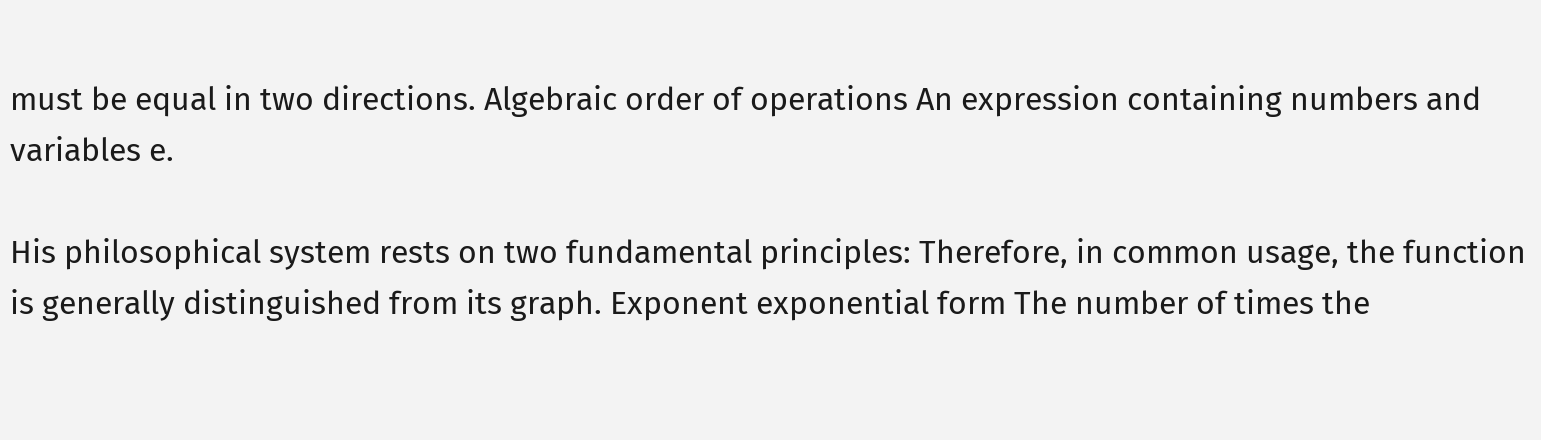must be equal in two directions. Algebraic order of operations An expression containing numbers and variables e.

His philosophical system rests on two fundamental principles: Therefore, in common usage, the function is generally distinguished from its graph. Exponent exponential form The number of times the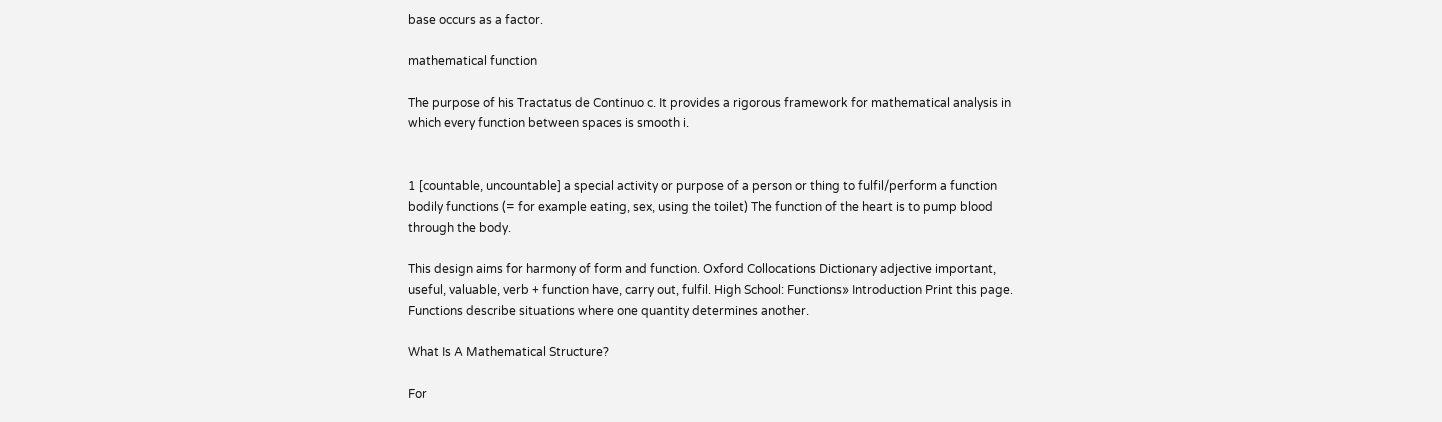base occurs as a factor.

mathematical function

The purpose of his Tractatus de Continuo c. It provides a rigorous framework for mathematical analysis in which every function between spaces is smooth i.


1 [countable, uncountable] a special activity or purpose of a person or thing to fulfil/perform a function bodily functions (= for example eating, sex, using the toilet) The function of the heart is to pump blood through the body.

This design aims for harmony of form and function. Oxford Collocations Dictionary adjective important, useful, valuable, verb + function have, carry out, fulfil. High School: Functions» Introduction Print this page. Functions describe situations where one quantity determines another.

What Is A Mathematical Structure?

For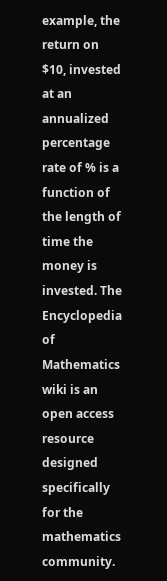example, the return on $10, invested at an annualized percentage rate of % is a function of the length of time the money is invested. The Encyclopedia of Mathematics wiki is an open access resource designed specifically for the mathematics community.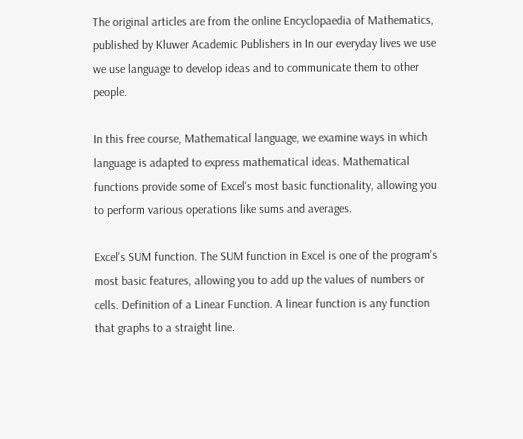The original articles are from the online Encyclopaedia of Mathematics, published by Kluwer Academic Publishers in In our everyday lives we use we use language to develop ideas and to communicate them to other people.

In this free course, Mathematical language, we examine ways in which language is adapted to express mathematical ideas. Mathematical functions provide some of Excel's most basic functionality, allowing you to perform various operations like sums and averages.

Excel's SUM function. The SUM function in Excel is one of the program's most basic features, allowing you to add up the values of numbers or cells. Definition of a Linear Function. A linear function is any function that graphs to a straight line.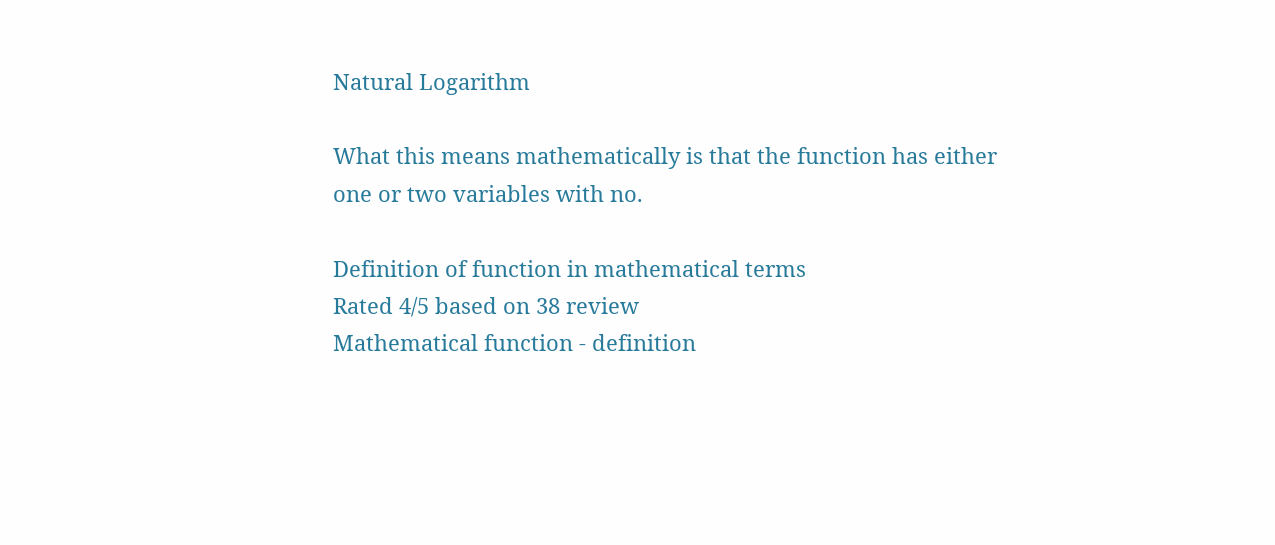Natural Logarithm

What this means mathematically is that the function has either one or two variables with no.

Definition of function in mathematical terms
Rated 4/5 based on 38 review
Mathematical function - definition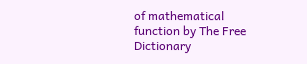of mathematical function by The Free Dictionary